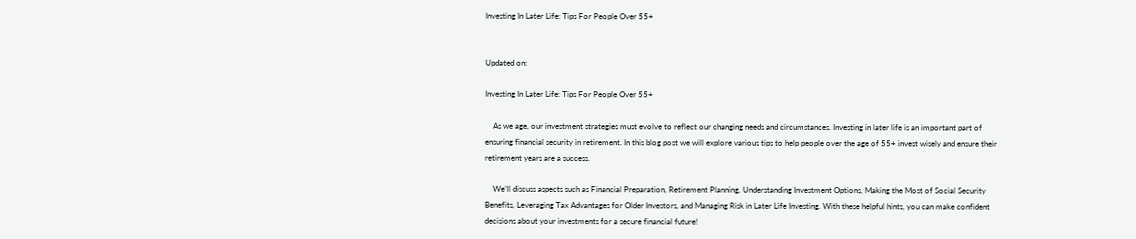Investing In Later Life: Tips For People Over 55+


Updated on:

Investing In Later Life: Tips For People Over 55+

    As we age, our investment strategies must evolve to reflect our changing needs and circumstances. Investing in later life is an important part of ensuring financial security in retirement. In this blog post we will explore various tips to help people over the age of 55+ invest wisely and ensure their retirement years are a success.

    We’ll discuss aspects such as Financial Preparation, Retirement Planning, Understanding Investment Options, Making the Most of Social Security Benefits, Leveraging Tax Advantages for Older Investors, and Managing Risk in Later Life Investing. With these helpful hints, you can make confident decisions about your investments for a secure financial future!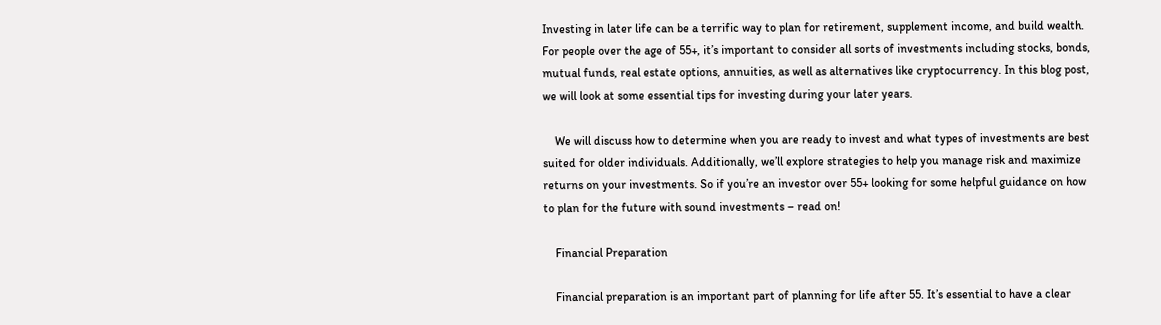Investing in later life can be a terrific way to plan for retirement, supplement income, and build wealth. For people over the age of 55+, it’s important to consider all sorts of investments including stocks, bonds, mutual funds, real estate options, annuities, as well as alternatives like cryptocurrency. In this blog post, we will look at some essential tips for investing during your later years.

    We will discuss how to determine when you are ready to invest and what types of investments are best suited for older individuals. Additionally, we’ll explore strategies to help you manage risk and maximize returns on your investments. So if you’re an investor over 55+ looking for some helpful guidance on how to plan for the future with sound investments – read on!

    Financial Preparation

    Financial preparation is an important part of planning for life after 55. It’s essential to have a clear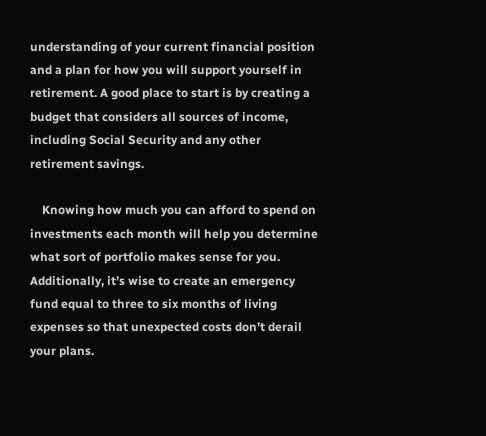understanding of your current financial position and a plan for how you will support yourself in retirement. A good place to start is by creating a budget that considers all sources of income, including Social Security and any other retirement savings.

    Knowing how much you can afford to spend on investments each month will help you determine what sort of portfolio makes sense for you. Additionally, it’s wise to create an emergency fund equal to three to six months of living expenses so that unexpected costs don’t derail your plans.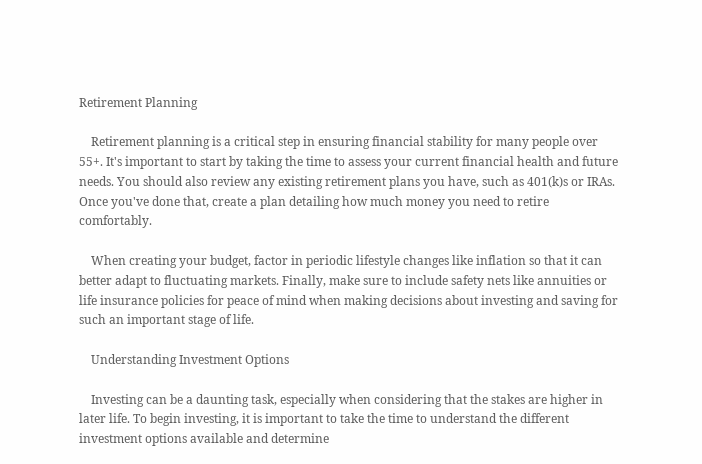Retirement Planning

    Retirement planning is a critical step in ensuring financial stability for many people over 55+. It's important to start by taking the time to assess your current financial health and future needs. You should also review any existing retirement plans you have, such as 401(k)s or IRAs. Once you've done that, create a plan detailing how much money you need to retire comfortably.

    When creating your budget, factor in periodic lifestyle changes like inflation so that it can better adapt to fluctuating markets. Finally, make sure to include safety nets like annuities or life insurance policies for peace of mind when making decisions about investing and saving for such an important stage of life.

    Understanding Investment Options

    Investing can be a daunting task, especially when considering that the stakes are higher in later life. To begin investing, it is important to take the time to understand the different investment options available and determine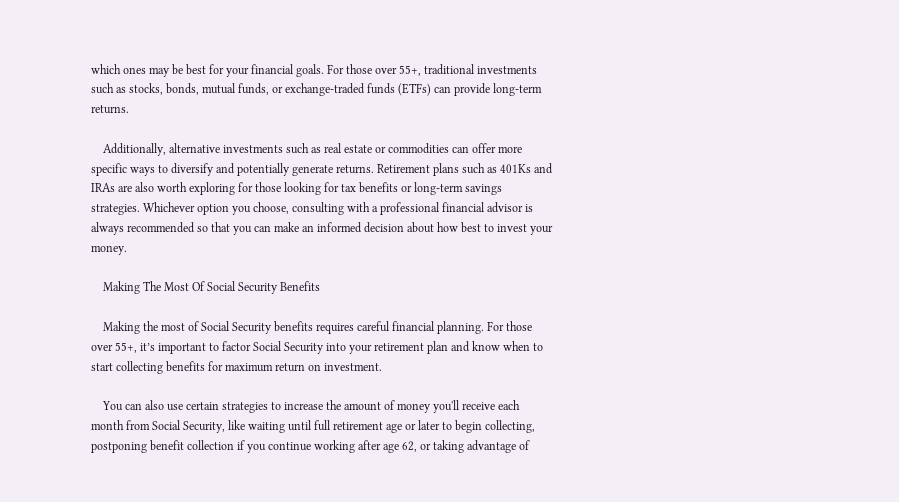which ones may be best for your financial goals. For those over 55+, traditional investments such as stocks, bonds, mutual funds, or exchange-traded funds (ETFs) can provide long-term returns.

    Additionally, alternative investments such as real estate or commodities can offer more specific ways to diversify and potentially generate returns. Retirement plans such as 401Ks and IRAs are also worth exploring for those looking for tax benefits or long-term savings strategies. Whichever option you choose, consulting with a professional financial advisor is always recommended so that you can make an informed decision about how best to invest your money.

    Making The Most Of Social Security Benefits

    Making the most of Social Security benefits requires careful financial planning. For those over 55+, it’s important to factor Social Security into your retirement plan and know when to start collecting benefits for maximum return on investment.

    You can also use certain strategies to increase the amount of money you'll receive each month from Social Security, like waiting until full retirement age or later to begin collecting, postponing benefit collection if you continue working after age 62, or taking advantage of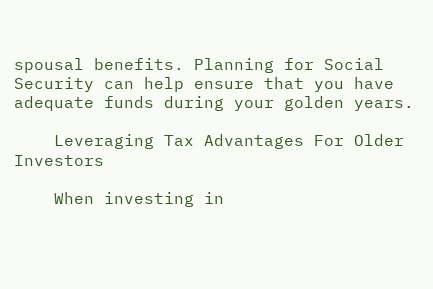spousal benefits. Planning for Social Security can help ensure that you have adequate funds during your golden years.

    Leveraging Tax Advantages For Older Investors

    When investing in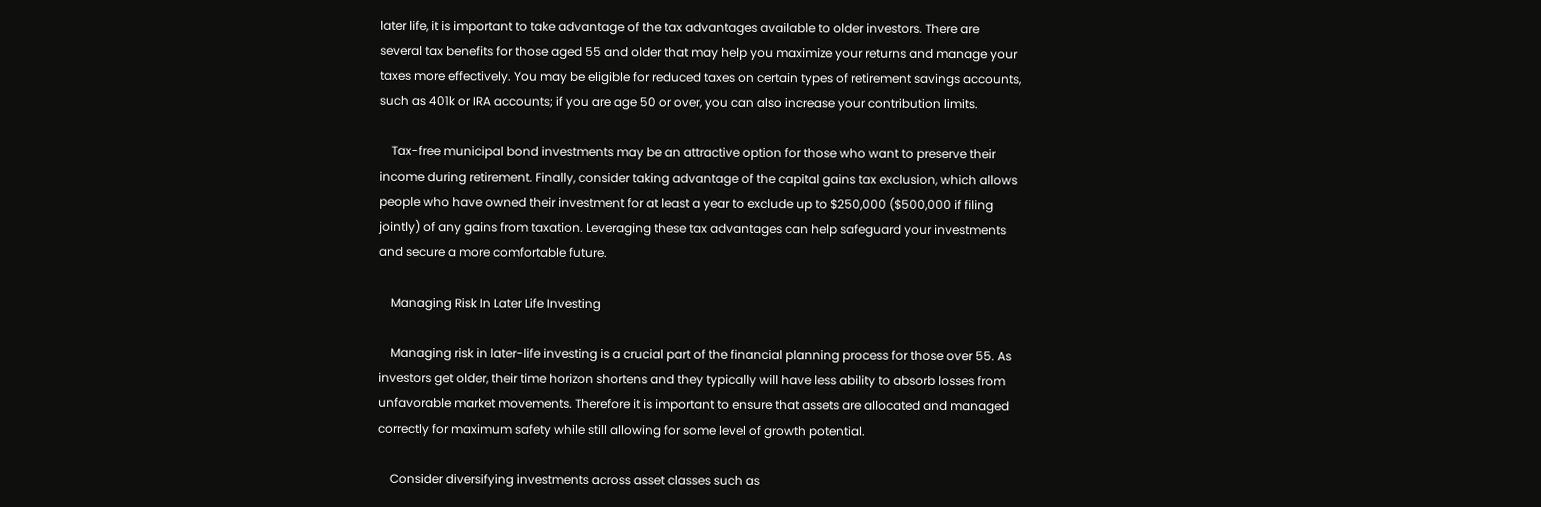later life, it is important to take advantage of the tax advantages available to older investors. There are several tax benefits for those aged 55 and older that may help you maximize your returns and manage your taxes more effectively. You may be eligible for reduced taxes on certain types of retirement savings accounts, such as 401k or IRA accounts; if you are age 50 or over, you can also increase your contribution limits.

    Tax-free municipal bond investments may be an attractive option for those who want to preserve their income during retirement. Finally, consider taking advantage of the capital gains tax exclusion, which allows people who have owned their investment for at least a year to exclude up to $250,000 ($500,000 if filing jointly) of any gains from taxation. Leveraging these tax advantages can help safeguard your investments and secure a more comfortable future.

    Managing Risk In Later Life Investing

    Managing risk in later-life investing is a crucial part of the financial planning process for those over 55. As investors get older, their time horizon shortens and they typically will have less ability to absorb losses from unfavorable market movements. Therefore it is important to ensure that assets are allocated and managed correctly for maximum safety while still allowing for some level of growth potential.

    Consider diversifying investments across asset classes such as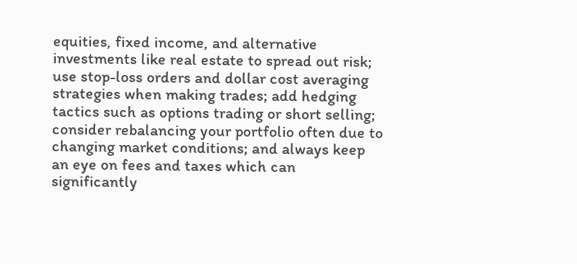equities, fixed income, and alternative investments like real estate to spread out risk; use stop-loss orders and dollar cost averaging strategies when making trades; add hedging tactics such as options trading or short selling; consider rebalancing your portfolio often due to changing market conditions; and always keep an eye on fees and taxes which can significantly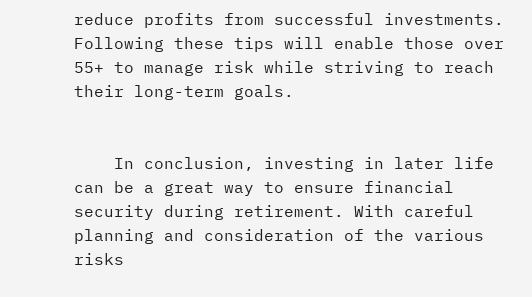reduce profits from successful investments. Following these tips will enable those over 55+ to manage risk while striving to reach their long-term goals.


    In conclusion, investing in later life can be a great way to ensure financial security during retirement. With careful planning and consideration of the various risks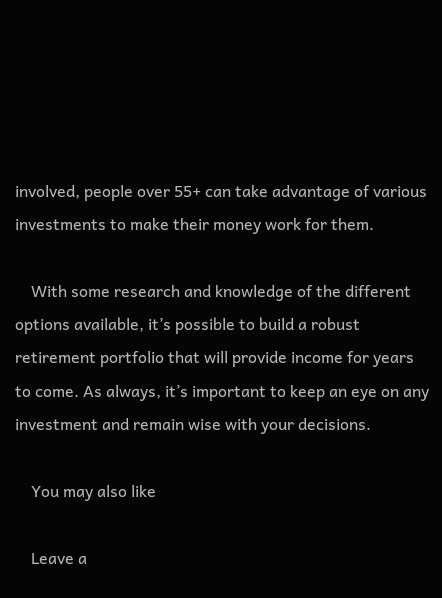involved, people over 55+ can take advantage of various investments to make their money work for them.

    With some research and knowledge of the different options available, it’s possible to build a robust retirement portfolio that will provide income for years to come. As always, it’s important to keep an eye on any investment and remain wise with your decisions.

    You may also like

    Leave a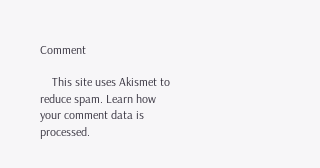Comment

    This site uses Akismet to reduce spam. Learn how your comment data is processed.